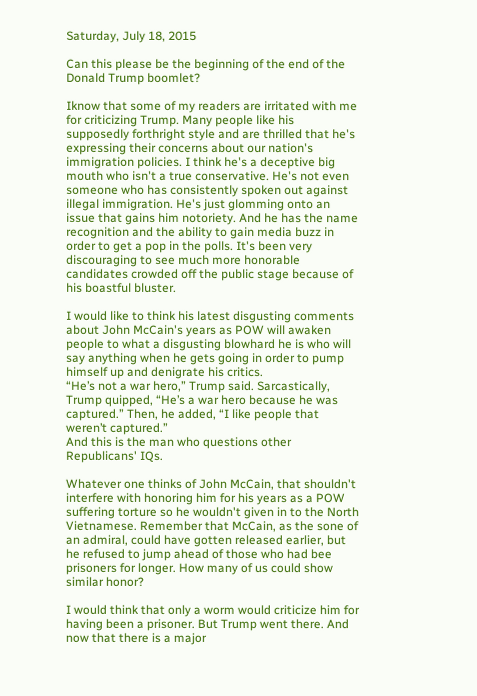Saturday, July 18, 2015

Can this please be the beginning of the end of the Donald Trump boomlet?

Iknow that some of my readers are irritated with me for criticizing Trump. Many people like his supposedly forthright style and are thrilled that he's expressing their concerns about our nation's immigration policies. I think he's a deceptive big mouth who isn't a true conservative. He's not even someone who has consistently spoken out against illegal immigration. He's just glomming onto an issue that gains him notoriety. And he has the name recognition and the ability to gain media buzz in order to get a pop in the polls. It's been very discouraging to see much more honorable candidates crowded off the public stage because of his boastful bluster.

I would like to think his latest disgusting comments about John McCain's years as POW will awaken people to what a disgusting blowhard he is who will say anything when he gets going in order to pump himself up and denigrate his critics.
“He’s not a war hero,” Trump said. Sarcastically, Trump quipped, “He’s a war hero because he was captured.” Then, he added, “I like people that weren’t captured.”
And this is the man who questions other Republicans' IQs.

Whatever one thinks of John McCain, that shouldn't interfere with honoring him for his years as a POW suffering torture so he wouldn't given in to the North Vietnamese. Remember that McCain, as the sone of an admiral, could have gotten released earlier, but he refused to jump ahead of those who had bee prisoners for longer. How many of us could show similar honor?

I would think that only a worm would criticize him for having been a prisoner. But Trump went there. And now that there is a major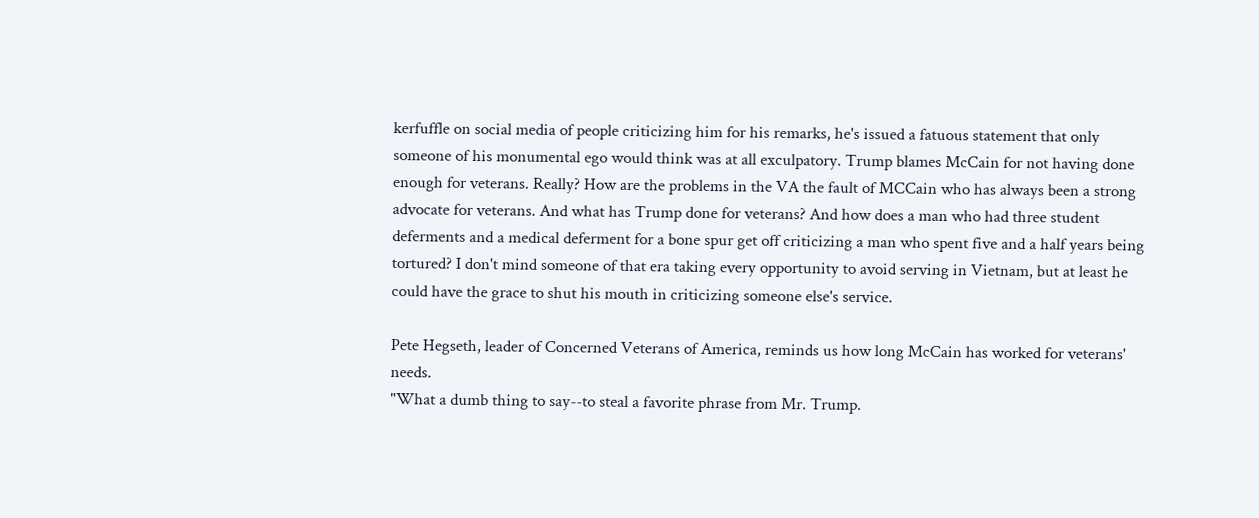kerfuffle on social media of people criticizing him for his remarks, he's issued a fatuous statement that only someone of his monumental ego would think was at all exculpatory. Trump blames McCain for not having done enough for veterans. Really? How are the problems in the VA the fault of MCCain who has always been a strong advocate for veterans. And what has Trump done for veterans? And how does a man who had three student deferments and a medical deferment for a bone spur get off criticizing a man who spent five and a half years being tortured? I don't mind someone of that era taking every opportunity to avoid serving in Vietnam, but at least he could have the grace to shut his mouth in criticizing someone else's service.

Pete Hegseth, leader of Concerned Veterans of America, reminds us how long McCain has worked for veterans' needs.
"What a dumb thing to say--to steal a favorite phrase from Mr. Trump.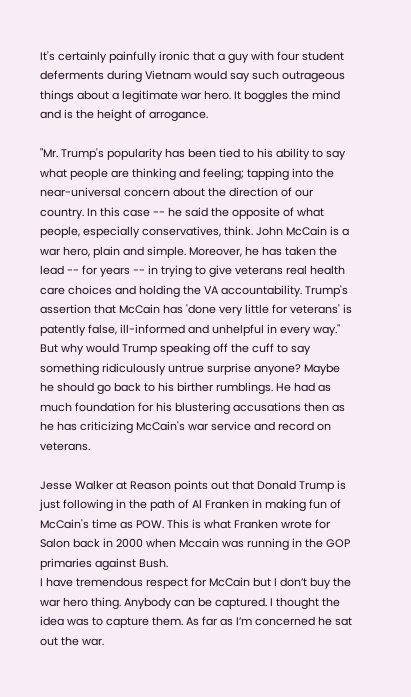It's certainly painfully ironic that a guy with four student deferments during Vietnam would say such outrageous things about a legitimate war hero. It boggles the mind and is the height of arrogance.

"Mr. Trump's popularity has been tied to his ability to say what people are thinking and feeling; tapping into the near-universal concern about the direction of our country. In this case -- he said the opposite of what people, especially conservatives, think. John McCain is a war hero, plain and simple. Moreover, he has taken the lead -- for years -- in trying to give veterans real health care choices and holding the VA accountability. Trump's assertion that McCain has 'done very little for veterans' is patently false, ill-informed and unhelpful in every way."
But why would Trump speaking off the cuff to say something ridiculously untrue surprise anyone? Maybe he should go back to his birther rumblings. He had as much foundation for his blustering accusations then as he has criticizing McCain's war service and record on veterans.

Jesse Walker at Reason points out that Donald Trump is just following in the path of Al Franken in making fun of McCain's time as POW. This is what Franken wrote for Salon back in 2000 when Mccain was running in the GOP primaries against Bush.
I have tremendous respect for McCain but I don’t buy the war hero thing. Anybody can be captured. I thought the idea was to capture them. As far as I’m concerned he sat out the war.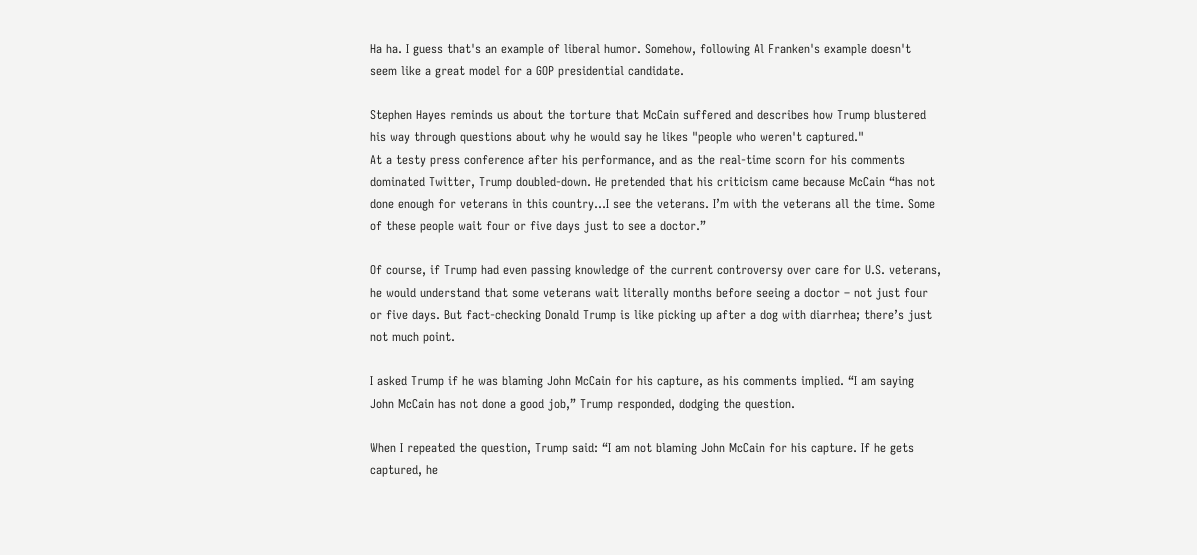Ha ha. I guess that's an example of liberal humor. Somehow, following Al Franken's example doesn't seem like a great model for a GOP presidential candidate.

Stephen Hayes reminds us about the torture that McCain suffered and describes how Trump blustered his way through questions about why he would say he likes "people who weren't captured."
At a testy press conference after his performance, and as the real-time scorn for his comments dominated Twitter, Trump doubled-down. He pretended that his criticism came because McCain “has not done enough for veterans in this country…I see the veterans. I’m with the veterans all the time. Some of these people wait four or five days just to see a doctor.”

Of course, if Trump had even passing knowledge of the current controversy over care for U.S. veterans, he would understand that some veterans wait literally months before seeing a doctor – not just four or five days. But fact-checking Donald Trump is like picking up after a dog with diarrhea; there’s just not much point.

I asked Trump if he was blaming John McCain for his capture, as his comments implied. “I am saying John McCain has not done a good job,” Trump responded, dodging the question.

When I repeated the question, Trump said: “I am not blaming John McCain for his capture. If he gets captured, he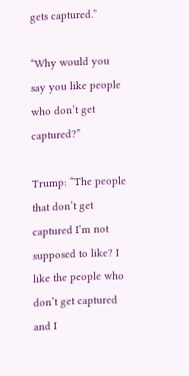gets captured.”

“Why would you say you like people who don’t get captured?”

Trump: “The people that don’t get captured I’m not supposed to like? I like the people who don’t get captured and I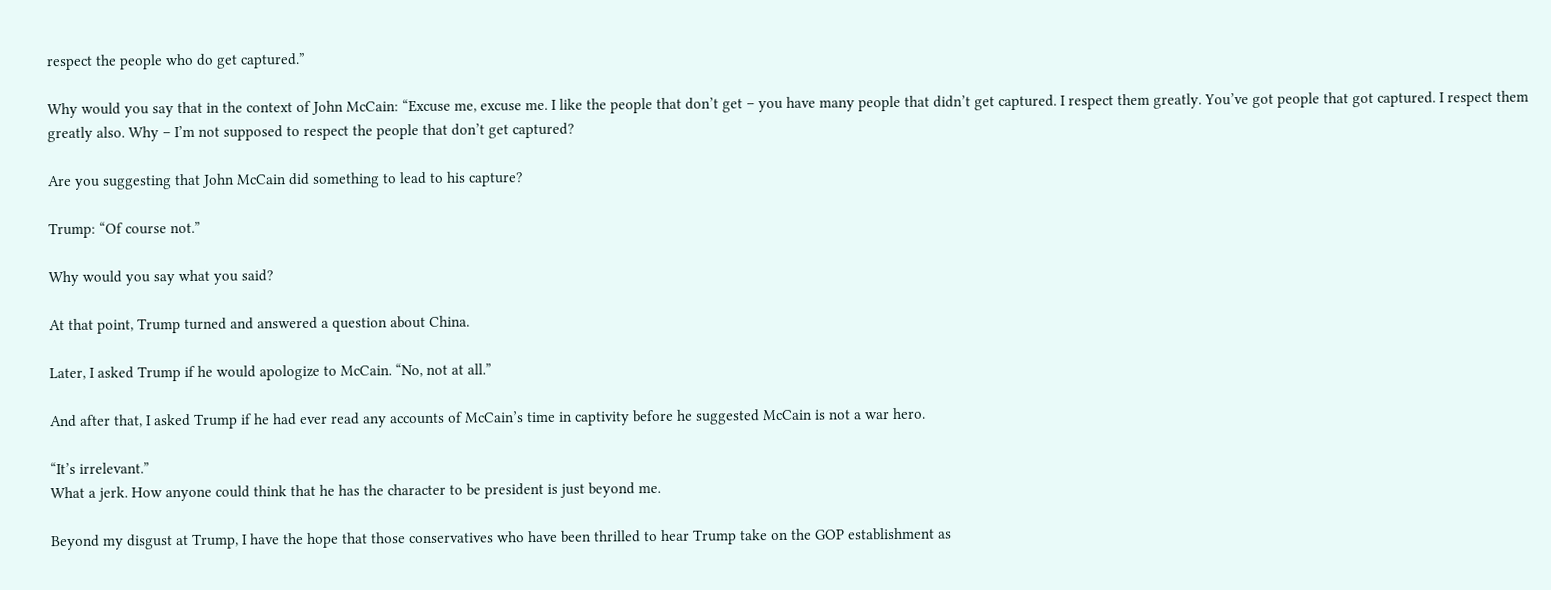respect the people who do get captured.”

Why would you say that in the context of John McCain: “Excuse me, excuse me. I like the people that don’t get – you have many people that didn’t get captured. I respect them greatly. You’ve got people that got captured. I respect them greatly also. Why – I’m not supposed to respect the people that don’t get captured?

Are you suggesting that John McCain did something to lead to his capture?

Trump: “Of course not.”

Why would you say what you said?

At that point, Trump turned and answered a question about China.

Later, I asked Trump if he would apologize to McCain. “No, not at all.”

And after that, I asked Trump if he had ever read any accounts of McCain’s time in captivity before he suggested McCain is not a war hero.

“It’s irrelevant.”
What a jerk. How anyone could think that he has the character to be president is just beyond me.

Beyond my disgust at Trump, I have the hope that those conservatives who have been thrilled to hear Trump take on the GOP establishment as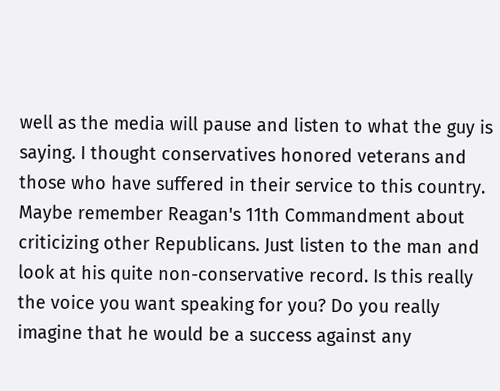well as the media will pause and listen to what the guy is saying. I thought conservatives honored veterans and those who have suffered in their service to this country. Maybe remember Reagan's 11th Commandment about criticizing other Republicans. Just listen to the man and look at his quite non-conservative record. Is this really the voice you want speaking for you? Do you really imagine that he would be a success against any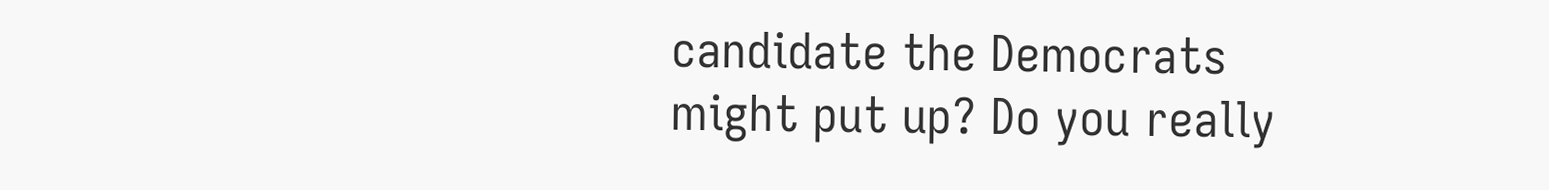candidate the Democrats might put up? Do you really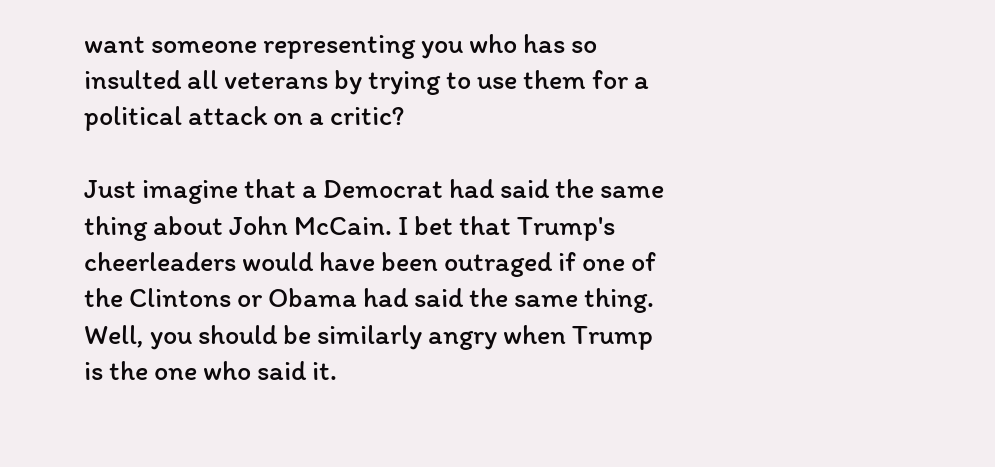want someone representing you who has so insulted all veterans by trying to use them for a political attack on a critic?

Just imagine that a Democrat had said the same thing about John McCain. I bet that Trump's cheerleaders would have been outraged if one of the Clintons or Obama had said the same thing. Well, you should be similarly angry when Trump is the one who said it.